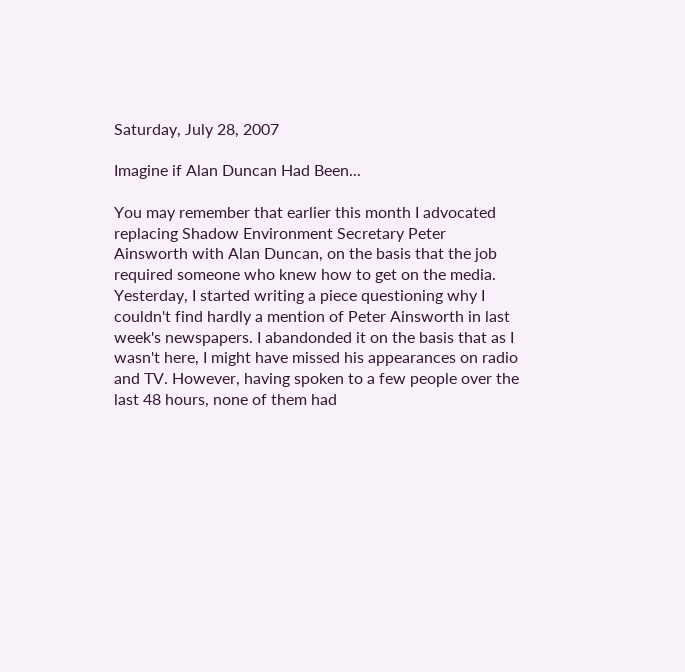Saturday, July 28, 2007

Imagine if Alan Duncan Had Been...

You may remember that earlier this month I advocated replacing Shadow Environment Secretary Peter Ainsworth with Alan Duncan, on the basis that the job required someone who knew how to get on the media. Yesterday, I started writing a piece questioning why I couldn't find hardly a mention of Peter Ainsworth in last week's newspapers. I abandonded it on the basis that as I wasn't here, I might have missed his appearances on radio and TV. However, having spoken to a few people over the last 48 hours, none of them had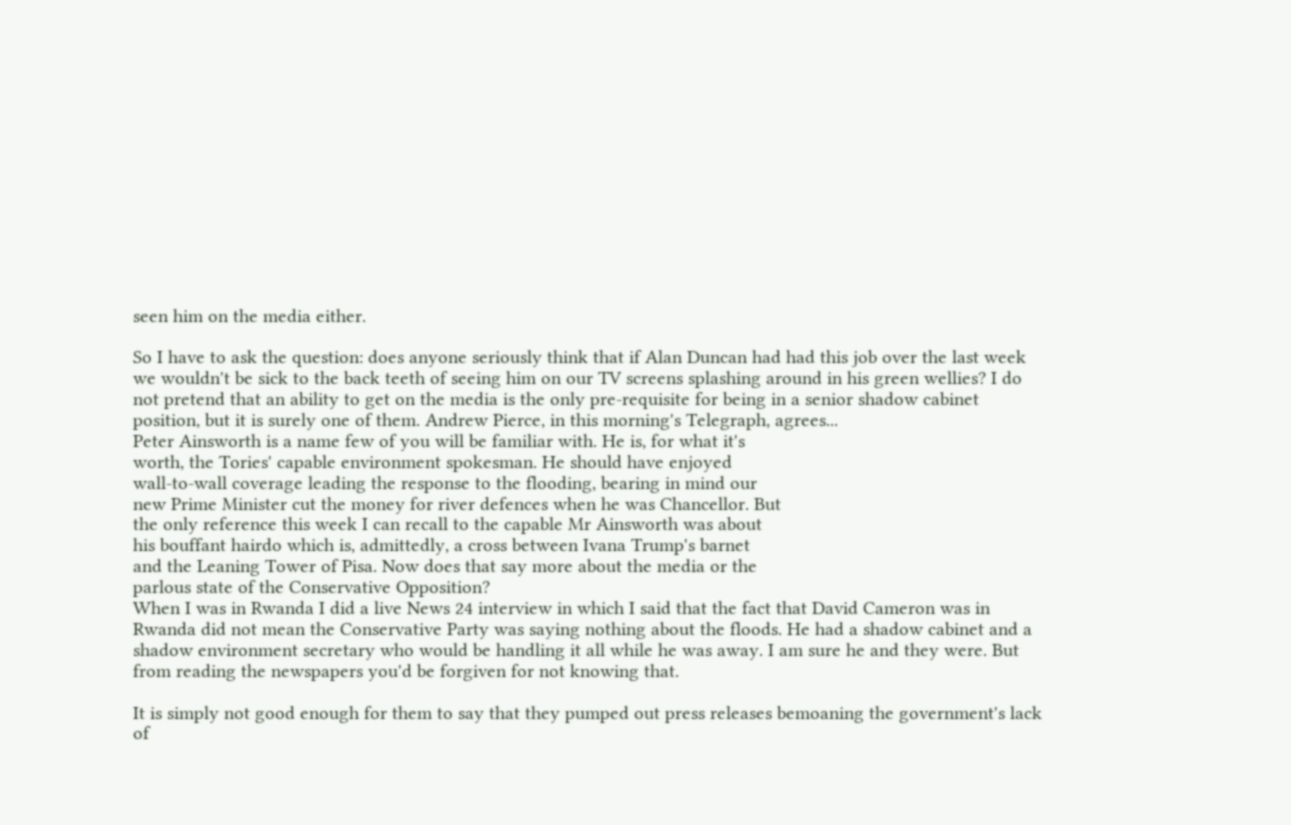seen him on the media either.

So I have to ask the question: does anyone seriously think that if Alan Duncan had had this job over the last week we wouldn't be sick to the back teeth of seeing him on our TV screens splashing around in his green wellies? I do not pretend that an ability to get on the media is the only pre-requisite for being in a senior shadow cabinet position, but it is surely one of them. Andrew Pierce, in this morning's Telegraph, agrees...
Peter Ainsworth is a name few of you will be familiar with. He is, for what it's
worth, the Tories' capable environment spokesman. He should have enjoyed
wall-to-wall coverage leading the response to the flooding, bearing in mind our
new Prime Minister cut the money for river defences when he was Chancellor. But
the only reference this week I can recall to the capable Mr Ainsworth was about
his bouffant hairdo which is, admittedly, a cross between Ivana Trump's barnet
and the Leaning Tower of Pisa. Now does that say more about the media or the
parlous state of the Conservative Opposition?
When I was in Rwanda I did a live News 24 interview in which I said that the fact that David Cameron was in Rwanda did not mean the Conservative Party was saying nothing about the floods. He had a shadow cabinet and a shadow environment secretary who would be handling it all while he was away. I am sure he and they were. But from reading the newspapers you'd be forgiven for not knowing that.

It is simply not good enough for them to say that they pumped out press releases bemoaning the government's lack of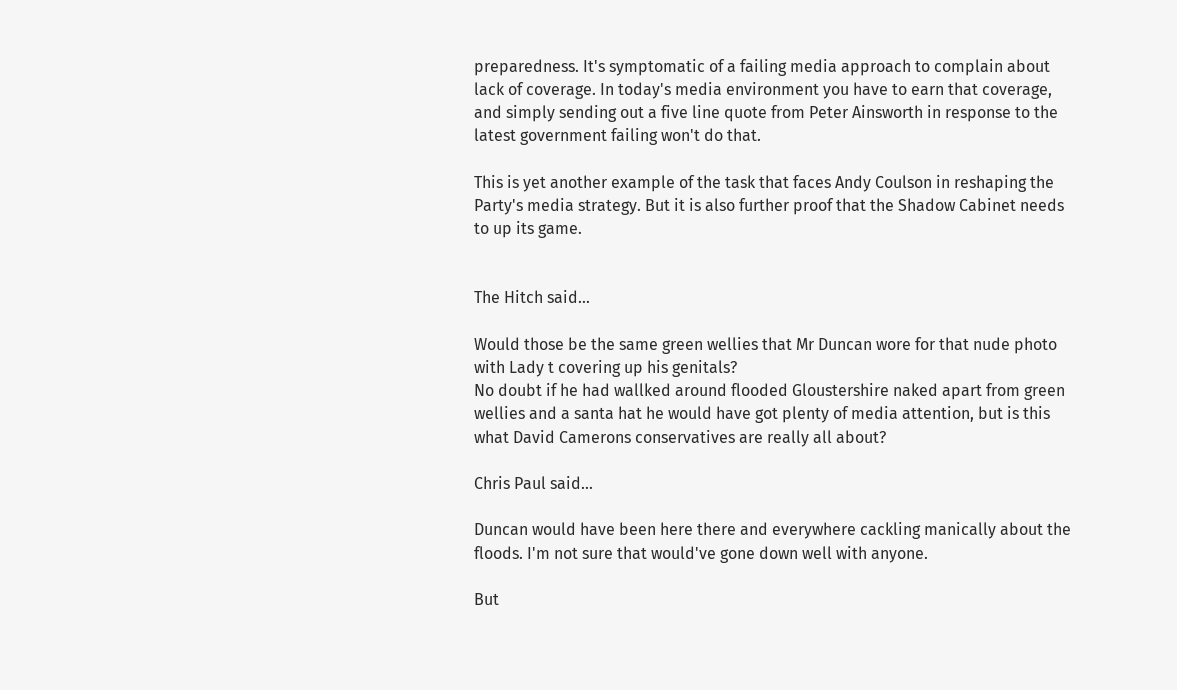preparedness. It's symptomatic of a failing media approach to complain about lack of coverage. In today's media environment you have to earn that coverage, and simply sending out a five line quote from Peter Ainsworth in response to the latest government failing won't do that.

This is yet another example of the task that faces Andy Coulson in reshaping the Party's media strategy. But it is also further proof that the Shadow Cabinet needs to up its game.


The Hitch said...

Would those be the same green wellies that Mr Duncan wore for that nude photo with Lady t covering up his genitals?
No doubt if he had wallked around flooded Gloustershire naked apart from green wellies and a santa hat he would have got plenty of media attention, but is this what David Camerons conservatives are really all about?

Chris Paul said...

Duncan would have been here there and everywhere cackling manically about the floods. I'm not sure that would've gone down well with anyone.

But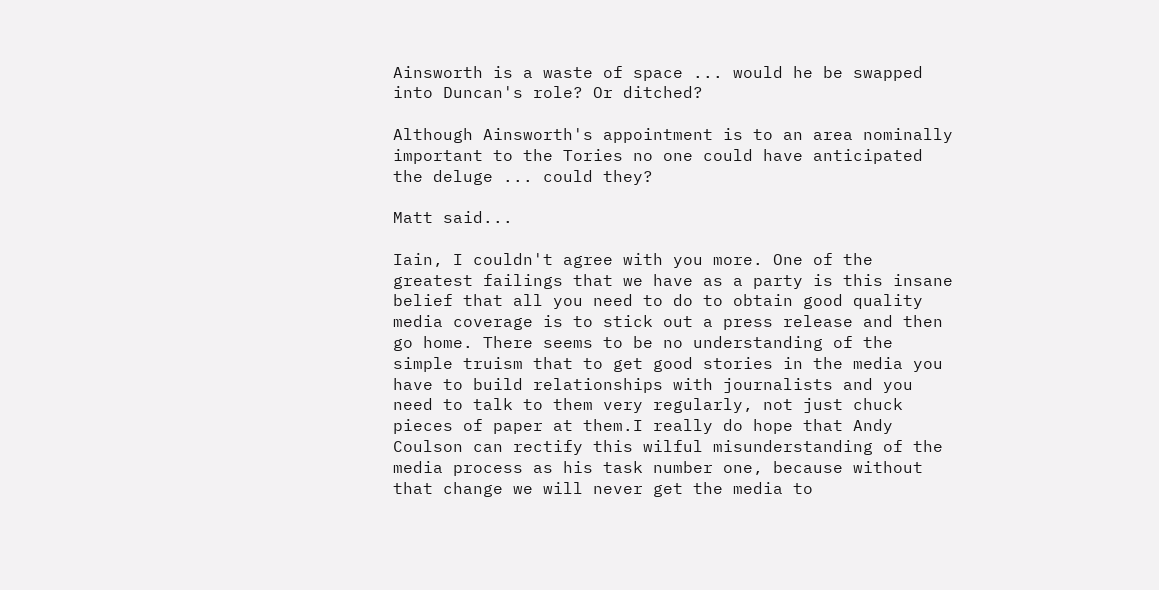Ainsworth is a waste of space ... would he be swapped into Duncan's role? Or ditched?

Although Ainsworth's appointment is to an area nominally important to the Tories no one could have anticipated the deluge ... could they?

Matt said...

Iain, I couldn't agree with you more. One of the greatest failings that we have as a party is this insane belief that all you need to do to obtain good quality media coverage is to stick out a press release and then go home. There seems to be no understanding of the simple truism that to get good stories in the media you have to build relationships with journalists and you need to talk to them very regularly, not just chuck pieces of paper at them.I really do hope that Andy Coulson can rectify this wilful misunderstanding of the media process as his task number one, because without that change we will never get the media to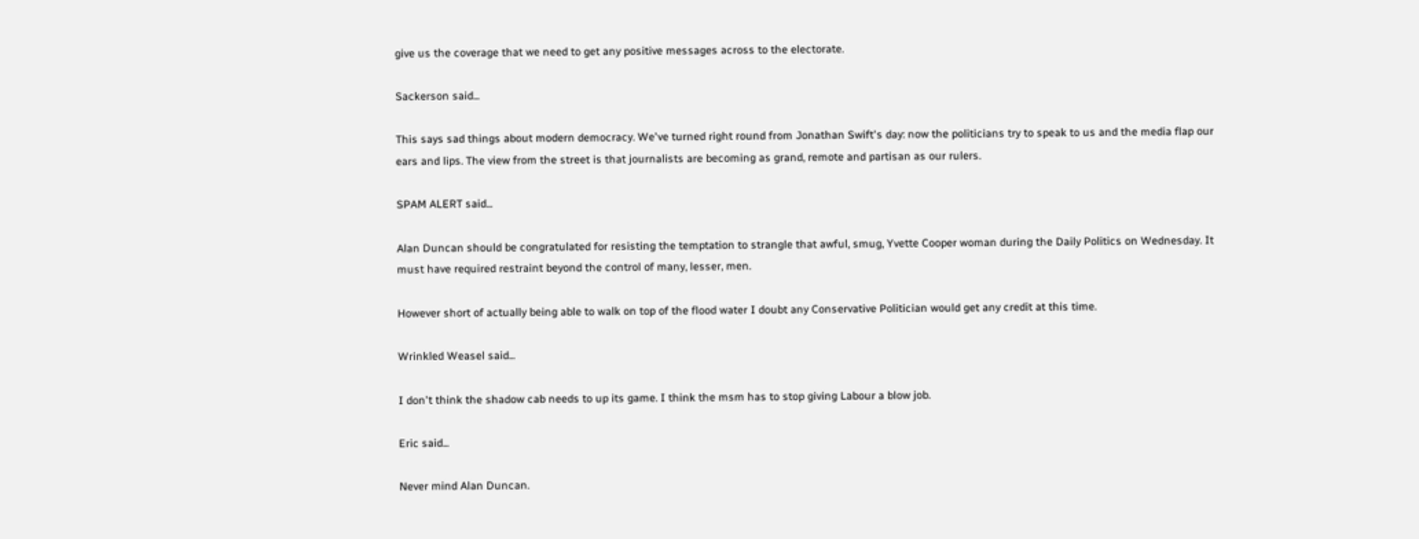give us the coverage that we need to get any positive messages across to the electorate.

Sackerson said...

This says sad things about modern democracy. We've turned right round from Jonathan Swift's day: now the politicians try to speak to us and the media flap our ears and lips. The view from the street is that journalists are becoming as grand, remote and partisan as our rulers.

SPAM ALERT said...

Alan Duncan should be congratulated for resisting the temptation to strangle that awful, smug, Yvette Cooper woman during the Daily Politics on Wednesday. It must have required restraint beyond the control of many, lesser, men.

However short of actually being able to walk on top of the flood water I doubt any Conservative Politician would get any credit at this time.

Wrinkled Weasel said...

I don't think the shadow cab needs to up its game. I think the msm has to stop giving Labour a blow job.

Eric said...

Never mind Alan Duncan.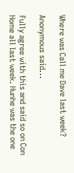Where was Call me Dave last week?

Anonymous said...

Fully agree with this and said so on Con Home all last week. Hunhe was the one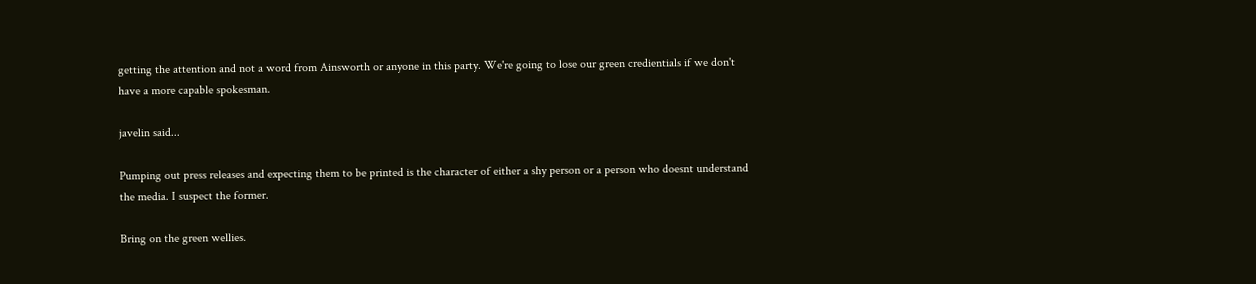getting the attention and not a word from Ainsworth or anyone in this party. We're going to lose our green credientials if we don't have a more capable spokesman.

javelin said...

Pumping out press releases and expecting them to be printed is the character of either a shy person or a person who doesnt understand the media. I suspect the former.

Bring on the green wellies.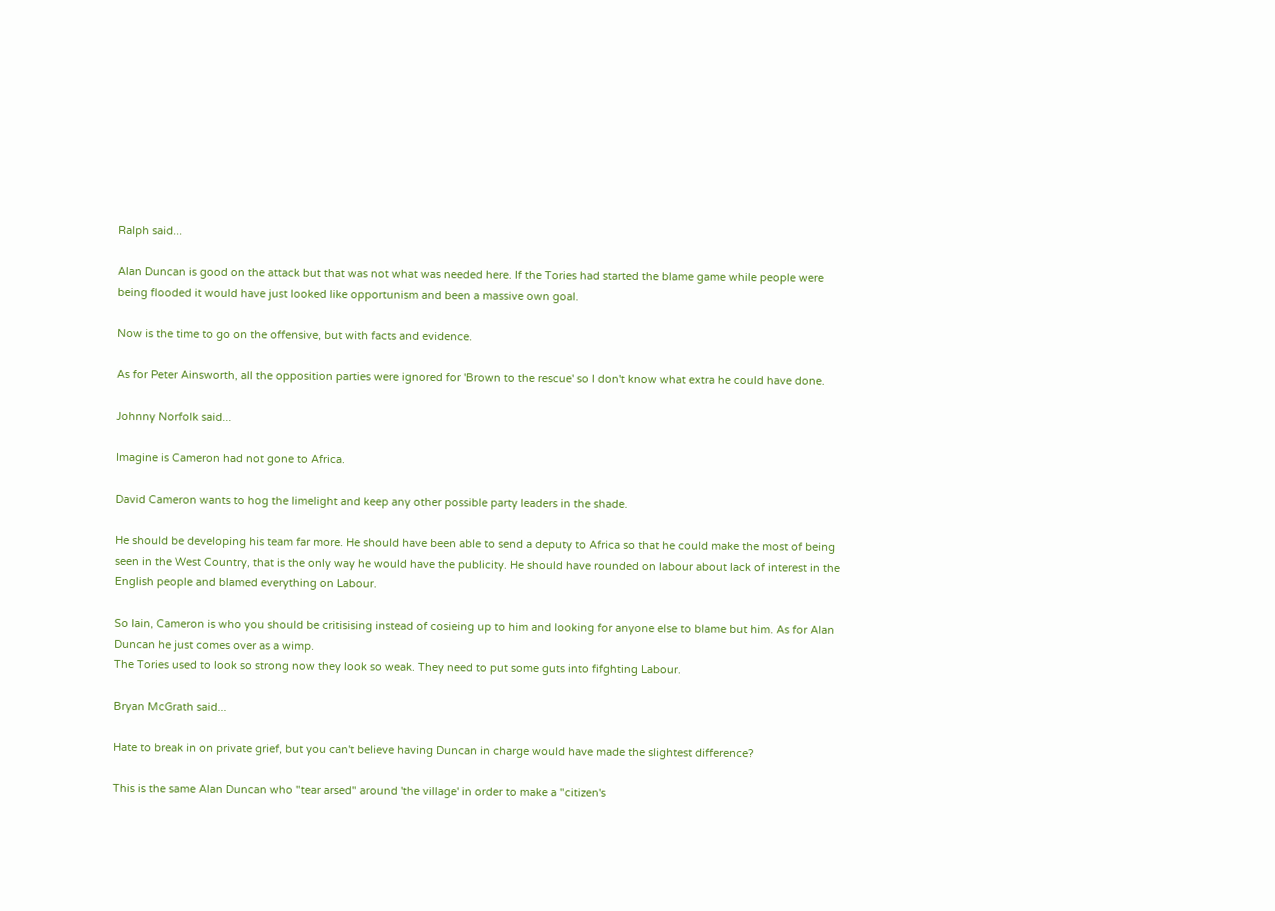Ralph said...

Alan Duncan is good on the attack but that was not what was needed here. If the Tories had started the blame game while people were being flooded it would have just looked like opportunism and been a massive own goal.

Now is the time to go on the offensive, but with facts and evidence.

As for Peter Ainsworth, all the opposition parties were ignored for 'Brown to the rescue' so I don't know what extra he could have done.

Johnny Norfolk said...

Imagine is Cameron had not gone to Africa.

David Cameron wants to hog the limelight and keep any other possible party leaders in the shade.

He should be developing his team far more. He should have been able to send a deputy to Africa so that he could make the most of being seen in the West Country, that is the only way he would have the publicity. He should have rounded on labour about lack of interest in the English people and blamed everything on Labour.

So Iain, Cameron is who you should be critisising instead of cosieing up to him and looking for anyone else to blame but him. As for Alan Duncan he just comes over as a wimp.
The Tories used to look so strong now they look so weak. They need to put some guts into fifghting Labour.

Bryan McGrath said...

Hate to break in on private grief, but you can't believe having Duncan in charge would have made the slightest difference?

This is the same Alan Duncan who "tear arsed" around 'the village' in order to make a "citizen's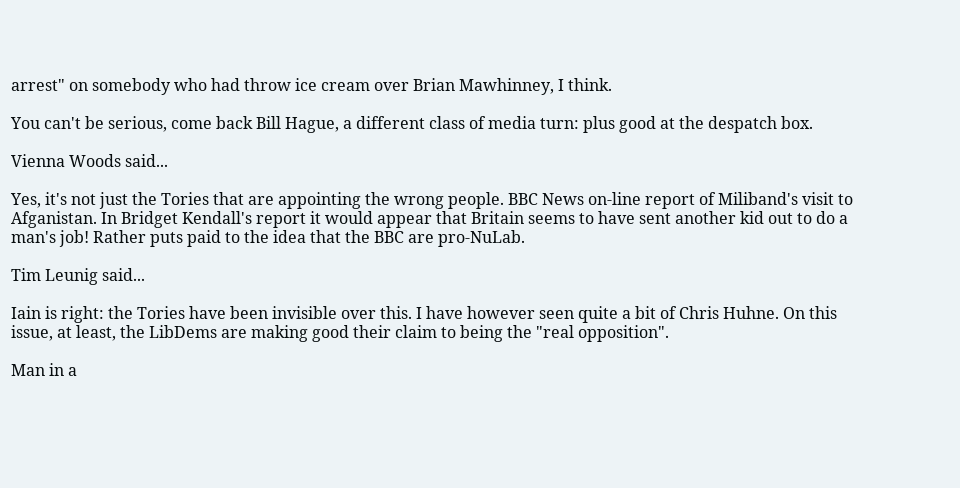arrest" on somebody who had throw ice cream over Brian Mawhinney, I think.

You can't be serious, come back Bill Hague, a different class of media turn: plus good at the despatch box.

Vienna Woods said...

Yes, it's not just the Tories that are appointing the wrong people. BBC News on-line report of Miliband's visit to Afganistan. In Bridget Kendall's report it would appear that Britain seems to have sent another kid out to do a man's job! Rather puts paid to the idea that the BBC are pro-NuLab.

Tim Leunig said...

Iain is right: the Tories have been invisible over this. I have however seen quite a bit of Chris Huhne. On this issue, at least, the LibDems are making good their claim to being the "real opposition".

Man in a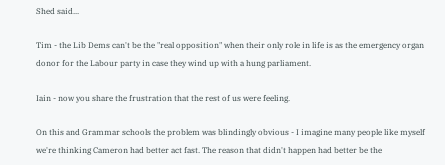Shed said...

Tim - the Lib Dems can't be the "real opposition" when their only role in life is as the emergency organ donor for the Labour party in case they wind up with a hung parliament.

Iain - now you share the frustration that the rest of us were feeling.

On this and Grammar schools the problem was blindingly obvious - I imagine many people like myself we're thinking Cameron had better act fast. The reason that didn't happen had better be the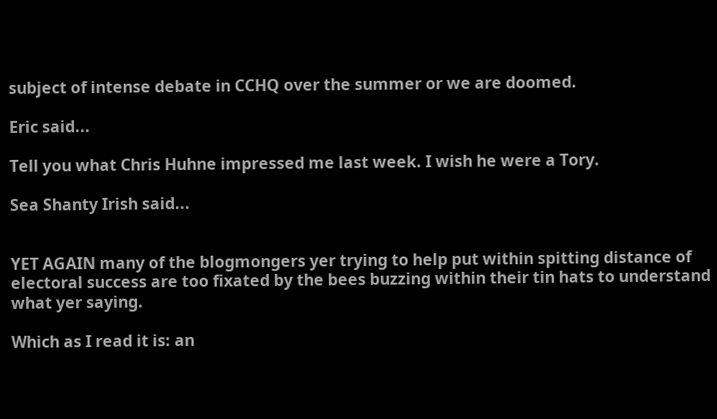subject of intense debate in CCHQ over the summer or we are doomed.

Eric said...

Tell you what Chris Huhne impressed me last week. I wish he were a Tory.

Sea Shanty Irish said...


YET AGAIN many of the blogmongers yer trying to help put within spitting distance of electoral success are too fixated by the bees buzzing within their tin hats to understand what yer saying.

Which as I read it is: an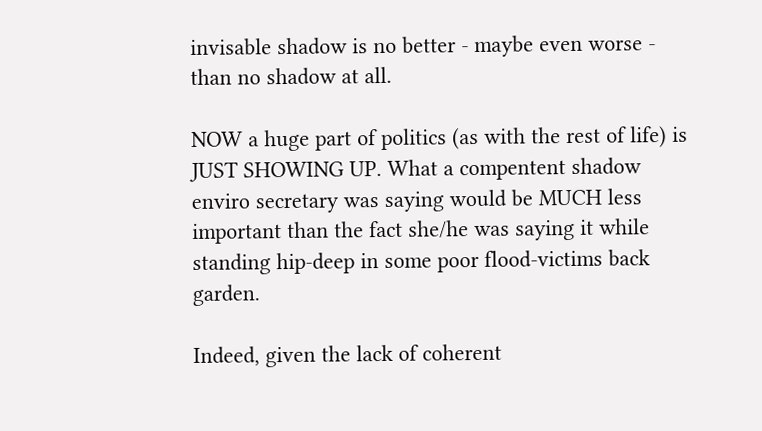invisable shadow is no better - maybe even worse - than no shadow at all.

NOW a huge part of politics (as with the rest of life) is JUST SHOWING UP. What a compentent shadow enviro secretary was saying would be MUCH less important than the fact she/he was saying it while standing hip-deep in some poor flood-victims back garden.

Indeed, given the lack of coherent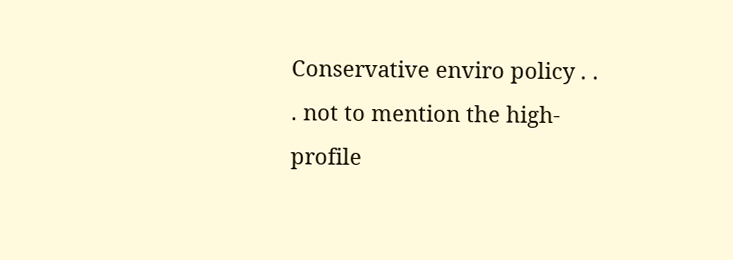Conservative enviro policy . . . not to mention the high-profile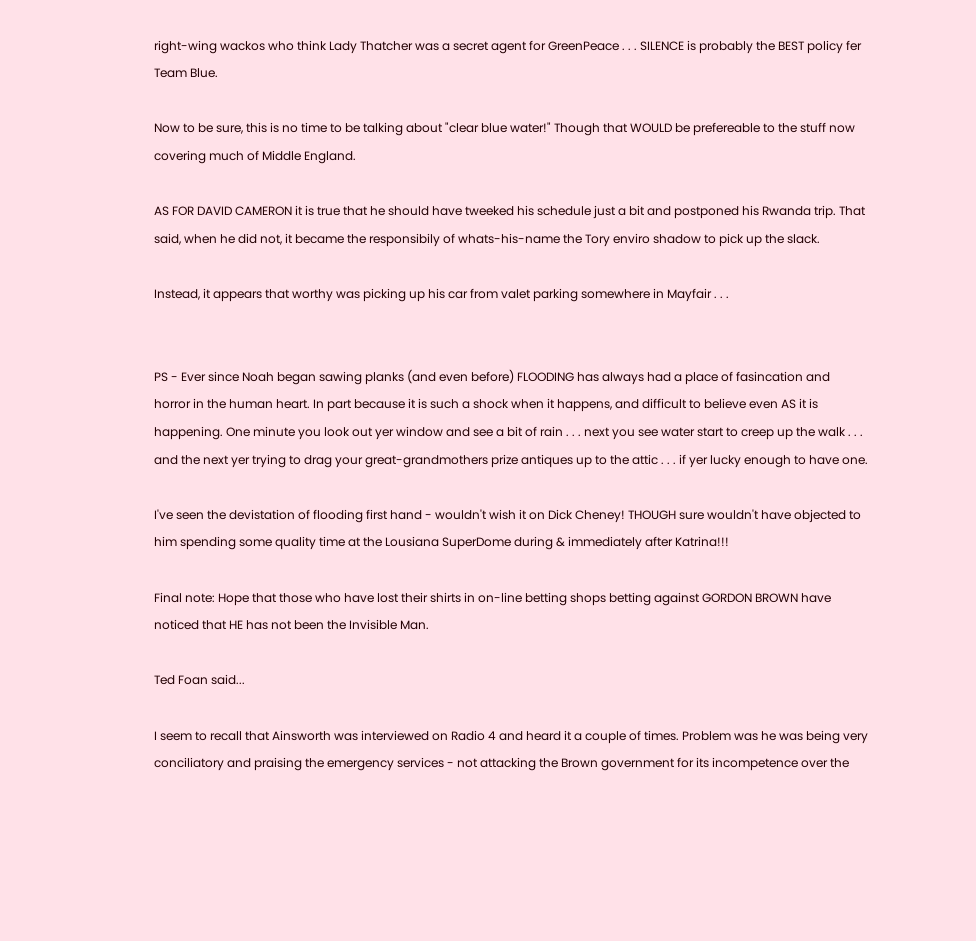right-wing wackos who think Lady Thatcher was a secret agent for GreenPeace . . . SILENCE is probably the BEST policy fer Team Blue.

Now to be sure, this is no time to be talking about "clear blue water!" Though that WOULD be prefereable to the stuff now covering much of Middle England.

AS FOR DAVID CAMERON it is true that he should have tweeked his schedule just a bit and postponed his Rwanda trip. That said, when he did not, it became the responsibily of whats-his-name the Tory enviro shadow to pick up the slack.

Instead, it appears that worthy was picking up his car from valet parking somewhere in Mayfair . . .


PS - Ever since Noah began sawing planks (and even before) FLOODING has always had a place of fasincation and horror in the human heart. In part because it is such a shock when it happens, and difficult to believe even AS it is happening. One minute you look out yer window and see a bit of rain . . . next you see water start to creep up the walk . . . and the next yer trying to drag your great-grandmothers prize antiques up to the attic . . . if yer lucky enough to have one.

I've seen the devistation of flooding first hand - wouldn't wish it on Dick Cheney! THOUGH sure wouldn't have objected to him spending some quality time at the Lousiana SuperDome during & immediately after Katrina!!!

Final note: Hope that those who have lost their shirts in on-line betting shops betting against GORDON BROWN have noticed that HE has not been the Invisible Man.

Ted Foan said...

I seem to recall that Ainsworth was interviewed on Radio 4 and heard it a couple of times. Problem was he was being very conciliatory and praising the emergency services - not attacking the Brown government for its incompetence over the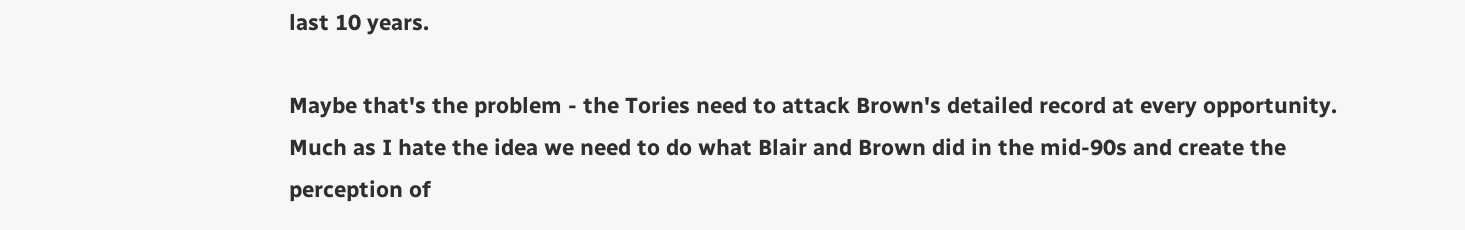last 10 years.

Maybe that's the problem - the Tories need to attack Brown's detailed record at every opportunity. Much as I hate the idea we need to do what Blair and Brown did in the mid-90s and create the perception of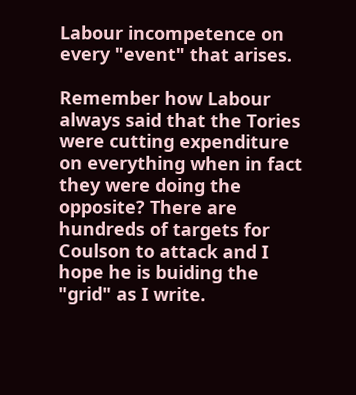Labour incompetence on every "event" that arises.

Remember how Labour always said that the Tories were cutting expenditure on everything when in fact they were doing the opposite? There are hundreds of targets for Coulson to attack and I hope he is buiding the "grid" as I write.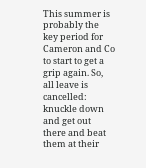This summer is probably the key period for Cameron and Co to start to get a grip again. So, all leave is cancelled: knuckle down and get out there and beat them at their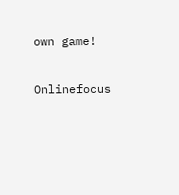own game!

Onlinefocus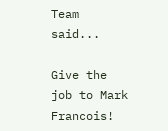Team said...

Give the job to Mark Francois!